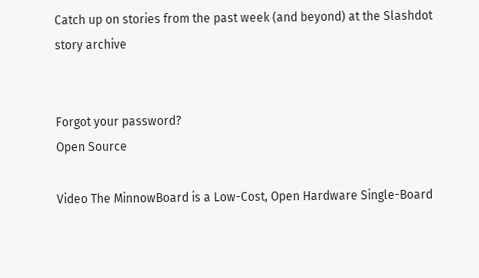Catch up on stories from the past week (and beyond) at the Slashdot story archive


Forgot your password?
Open Source

Video The MinnowBoard is a Low-Cost, Open Hardware Single-Board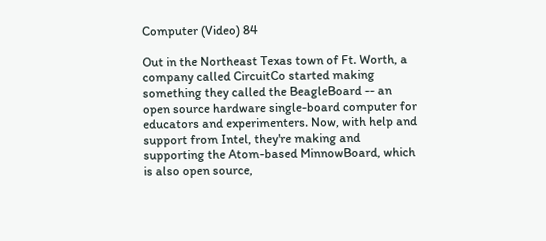Computer (Video) 84

Out in the Northeast Texas town of Ft. Worth, a company called CircuitCo started making something they called the BeagleBoard -- an open source hardware single-board computer for educators and experimenters. Now, with help and support from Intel, they're making and supporting the Atom-based MinnowBoard, which is also open source,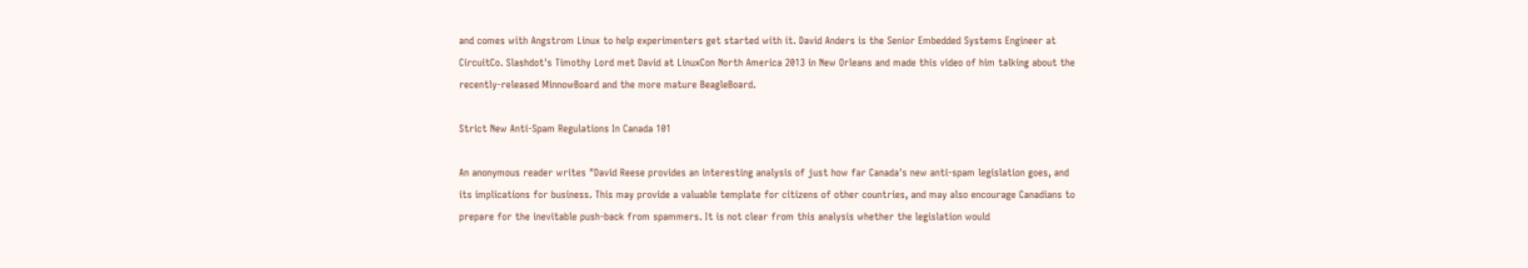and comes with Angstrom Linux to help experimenters get started with it. David Anders is the Senior Embedded Systems Engineer at CircuitCo. Slashdot's Timothy Lord met David at LinuxCon North America 2013 in New Orleans and made this video of him talking about the recently-released MinnowBoard and the more mature BeagleBoard.

Strict New Anti-Spam Regulations In Canada 101

An anonymous reader writes "David Reese provides an interesting analysis of just how far Canada's new anti-spam legislation goes, and its implications for business. This may provide a valuable template for citizens of other countries, and may also encourage Canadians to prepare for the inevitable push-back from spammers. It is not clear from this analysis whether the legislation would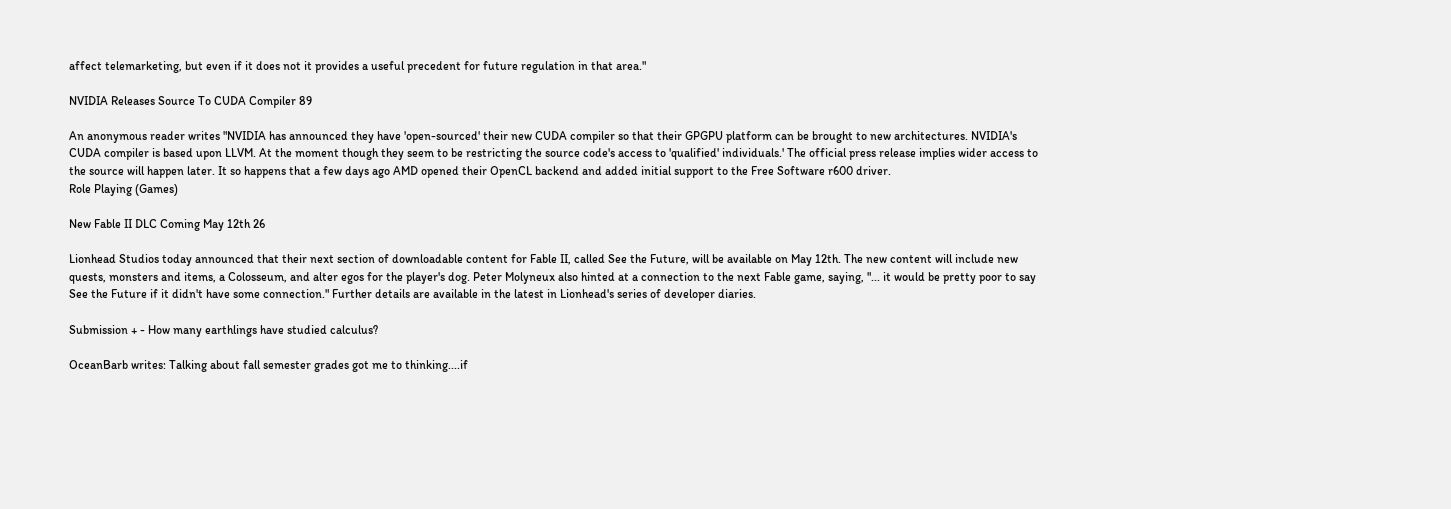affect telemarketing, but even if it does not it provides a useful precedent for future regulation in that area."

NVIDIA Releases Source To CUDA Compiler 89

An anonymous reader writes "NVIDIA has announced they have 'open-sourced' their new CUDA compiler so that their GPGPU platform can be brought to new architectures. NVIDIA's CUDA compiler is based upon LLVM. At the moment though they seem to be restricting the source code's access to 'qualified' individuals.' The official press release implies wider access to the source will happen later. It so happens that a few days ago AMD opened their OpenCL backend and added initial support to the Free Software r600 driver.
Role Playing (Games)

New Fable II DLC Coming May 12th 26

Lionhead Studios today announced that their next section of downloadable content for Fable II, called See the Future, will be available on May 12th. The new content will include new quests, monsters and items, a Colosseum, and alter egos for the player's dog. Peter Molyneux also hinted at a connection to the next Fable game, saying, "... it would be pretty poor to say See the Future if it didn't have some connection." Further details are available in the latest in Lionhead's series of developer diaries.

Submission + - How many earthlings have studied calculus?

OceanBarb writes: Talking about fall semester grades got me to thinking....if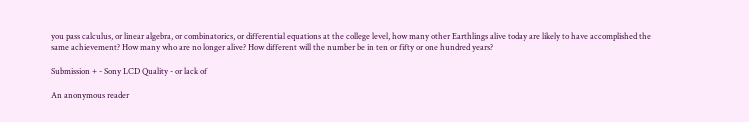you pass calculus, or linear algebra, or combinatorics, or differential equations at the college level, how many other Earthlings alive today are likely to have accomplished the same achievement? How many who are no longer alive? How different will the number be in ten or fifty or one hundred years?

Submission + - Sony LCD Quality - or lack of

An anonymous reader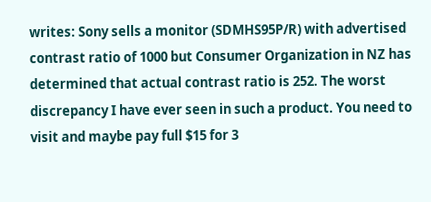writes: Sony sells a monitor (SDMHS95P/R) with advertised contrast ratio of 1000 but Consumer Organization in NZ has determined that actual contrast ratio is 252. The worst discrepancy I have ever seen in such a product. You need to visit and maybe pay full $15 for 3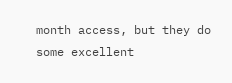month access, but they do some excellent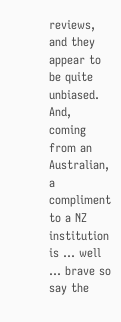reviews, and they appear to be quite unbiased. And, coming from an Australian, a compliment to a NZ institution is ... well ... brave so say the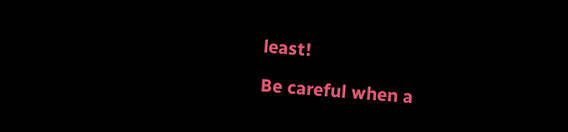least!

Be careful when a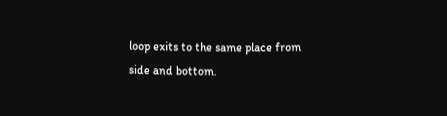loop exits to the same place from side and bottom.